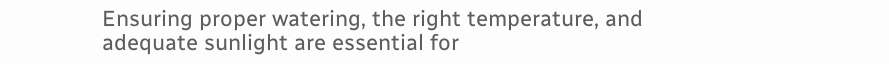Ensuring proper watering, the right temperature, and adequate sunlight are essential for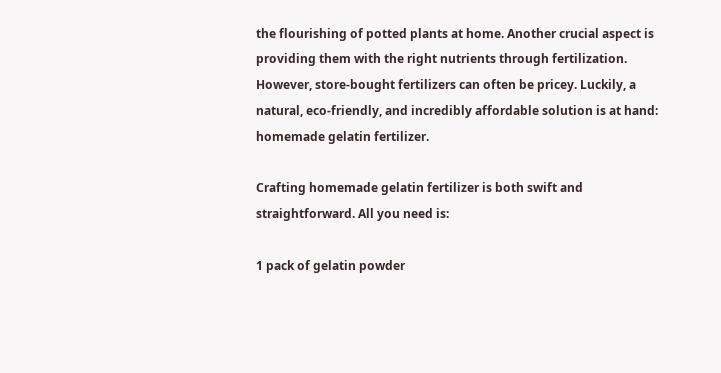the flourishing of potted plants at home. Another crucial aspect is providing them with the right nutrients through fertilization. However, store-bought fertilizers can often be pricey. Luckily, a natural, eco-friendly, and incredibly affordable solution is at hand: homemade gelatin fertilizer.

Crafting homemade gelatin fertilizer is both swift and straightforward. All you need is:

1 pack of gelatin powder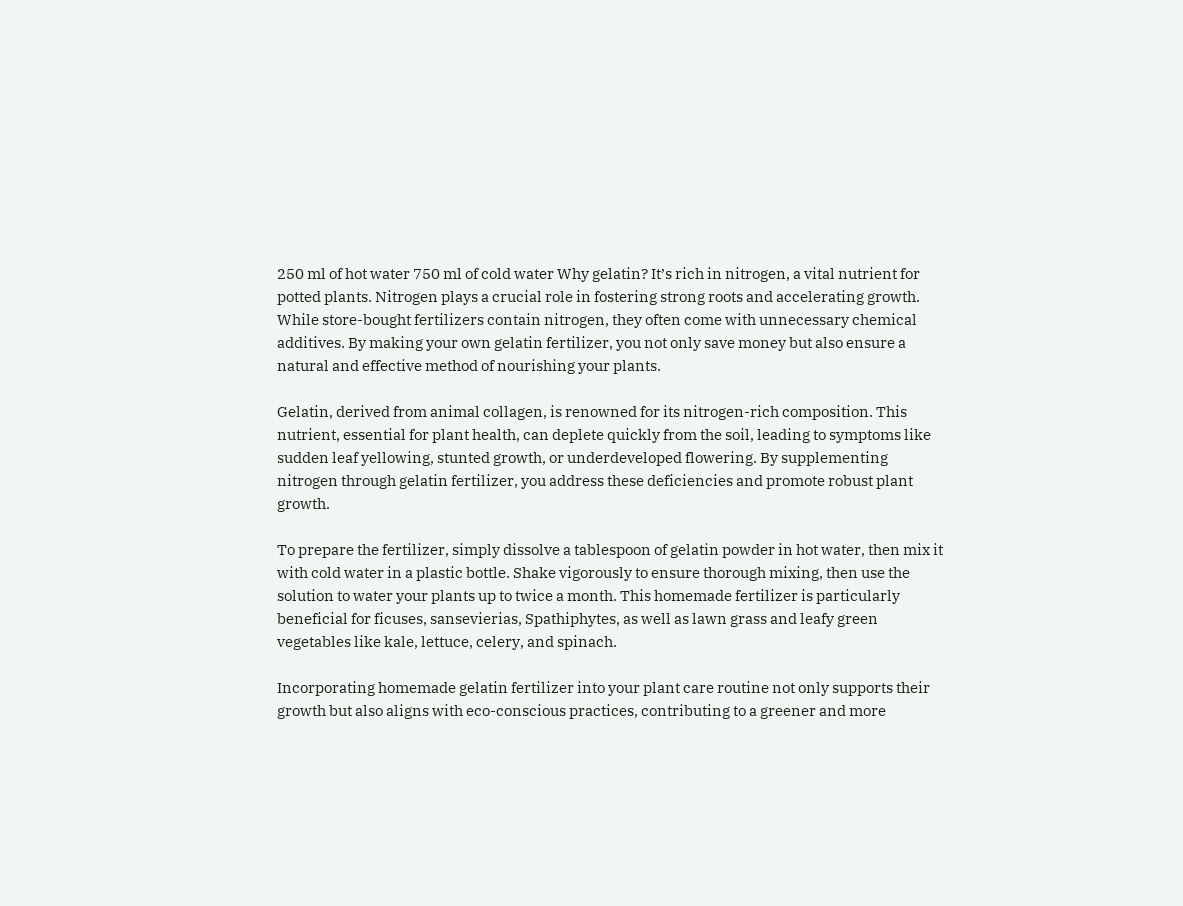250 ml of hot water 750 ml of cold water Why gelatin? It’s rich in nitrogen, a vital nutrient for potted plants. Nitrogen plays a crucial role in fostering strong roots and accelerating growth. While store-bought fertilizers contain nitrogen, they often come with unnecessary chemical additives. By making your own gelatin fertilizer, you not only save money but also ensure a natural and effective method of nourishing your plants.

Gelatin, derived from animal collagen, is renowned for its nitrogen-rich composition. This nutrient, essential for plant health, can deplete quickly from the soil, leading to symptoms like sudden leaf yellowing, stunted growth, or underdeveloped flowering. By supplementing nitrogen through gelatin fertilizer, you address these deficiencies and promote robust plant growth.

To prepare the fertilizer, simply dissolve a tablespoon of gelatin powder in hot water, then mix it with cold water in a plastic bottle. Shake vigorously to ensure thorough mixing, then use the solution to water your plants up to twice a month. This homemade fertilizer is particularly beneficial for ficuses, sansevierias, Spathiphytes, as well as lawn grass and leafy green vegetables like kale, lettuce, celery, and spinach.

Incorporating homemade gelatin fertilizer into your plant care routine not only supports their growth but also aligns with eco-conscious practices, contributing to a greener and more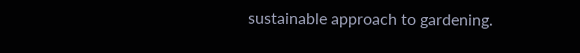sustainable approach to gardening.